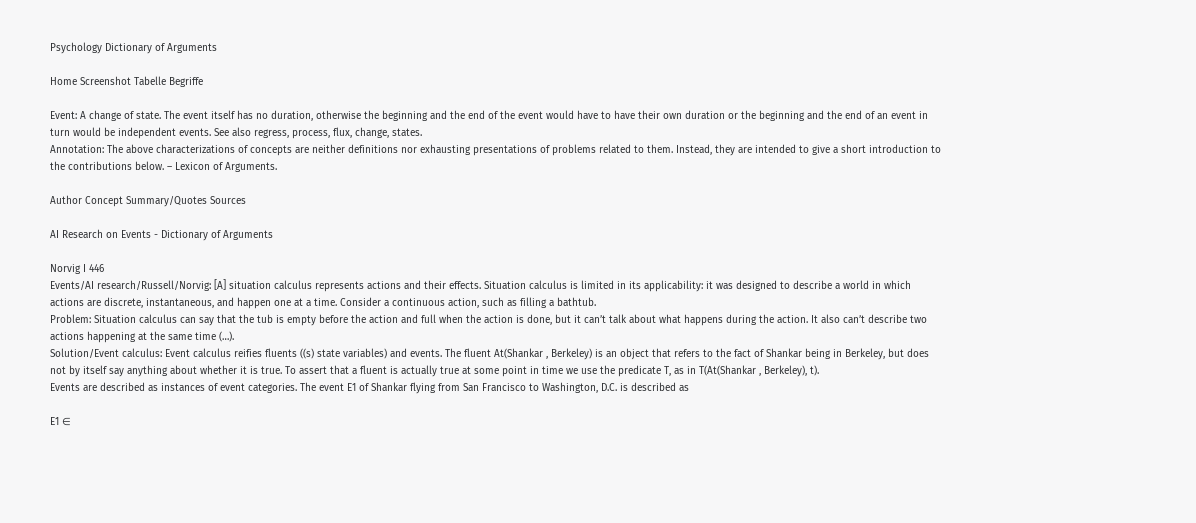Psychology Dictionary of Arguments

Home Screenshot Tabelle Begriffe

Event: A change of state. The event itself has no duration, otherwise the beginning and the end of the event would have to have their own duration or the beginning and the end of an event in turn would be independent events. See also regress, process, flux, change, states.
Annotation: The above characterizations of concepts are neither definitions nor exhausting presentations of problems related to them. Instead, they are intended to give a short introduction to the contributions below. – Lexicon of Arguments.

Author Concept Summary/Quotes Sources

AI Research on Events - Dictionary of Arguments

Norvig I 446
Events/AI research/Russell/Norvig: [A] situation calculus represents actions and their effects. Situation calculus is limited in its applicability: it was designed to describe a world in which actions are discrete, instantaneous, and happen one at a time. Consider a continuous action, such as filling a bathtub.
Problem: Situation calculus can say that the tub is empty before the action and full when the action is done, but it can’t talk about what happens during the action. It also can’t describe two actions happening at the same time (…).
Solution/Event calculus: Event calculus reifies fluents ((s) state variables) and events. The fluent At(Shankar , Berkeley) is an object that refers to the fact of Shankar being in Berkeley, but does not by itself say anything about whether it is true. To assert that a fluent is actually true at some point in time we use the predicate T, as in T(At(Shankar , Berkeley), t).
Events are described as instances of event categories. The event E1 of Shankar flying from San Francisco to Washington, D.C. is described as

E1 ∈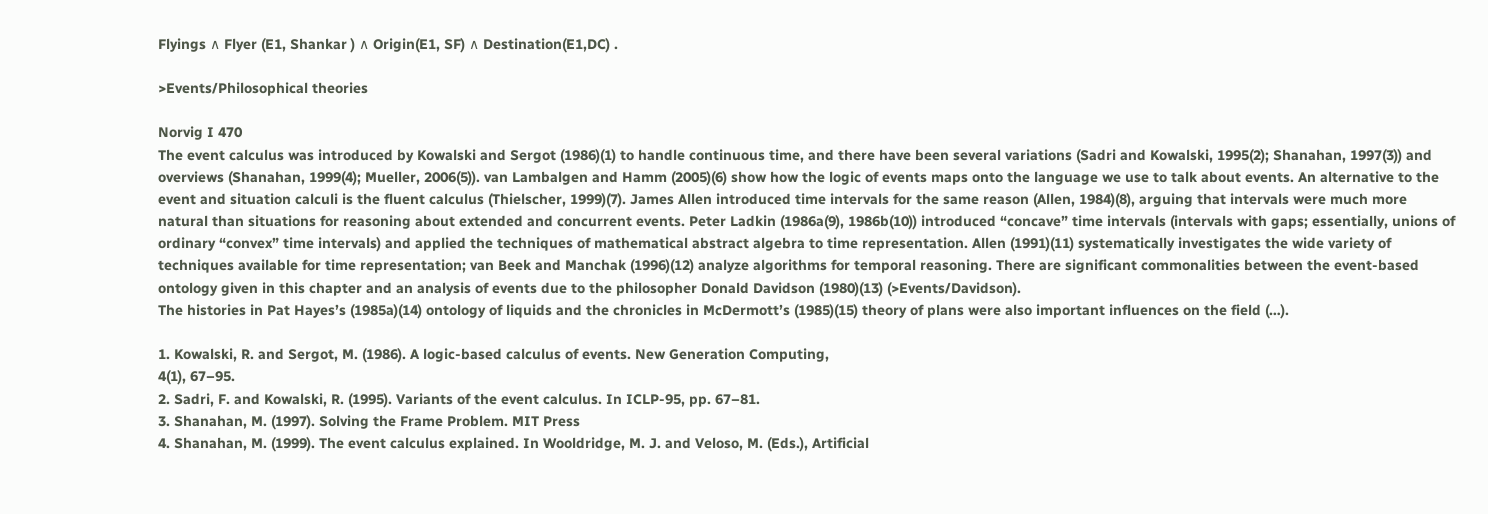Flyings ∧ Flyer (E1, Shankar ) ∧ Origin(E1, SF) ∧ Destination(E1,DC) .

>Events/Philosophical theories

Norvig I 470
The event calculus was introduced by Kowalski and Sergot (1986)(1) to handle continuous time, and there have been several variations (Sadri and Kowalski, 1995(2); Shanahan, 1997(3)) and overviews (Shanahan, 1999(4); Mueller, 2006(5)). van Lambalgen and Hamm (2005)(6) show how the logic of events maps onto the language we use to talk about events. An alternative to the event and situation calculi is the fluent calculus (Thielscher, 1999)(7). James Allen introduced time intervals for the same reason (Allen, 1984)(8), arguing that intervals were much more natural than situations for reasoning about extended and concurrent events. Peter Ladkin (1986a(9), 1986b(10)) introduced “concave” time intervals (intervals with gaps; essentially, unions of ordinary “convex” time intervals) and applied the techniques of mathematical abstract algebra to time representation. Allen (1991)(11) systematically investigates the wide variety of techniques available for time representation; van Beek and Manchak (1996)(12) analyze algorithms for temporal reasoning. There are significant commonalities between the event-based ontology given in this chapter and an analysis of events due to the philosopher Donald Davidson (1980)(13) (>Events/Davidson).
The histories in Pat Hayes’s (1985a)(14) ontology of liquids and the chronicles in McDermott’s (1985)(15) theory of plans were also important influences on the field (…).

1. Kowalski, R. and Sergot, M. (1986). A logic-based calculus of events. New Generation Computing,
4(1), 67–95.
2. Sadri, F. and Kowalski, R. (1995). Variants of the event calculus. In ICLP-95, pp. 67–81.
3. Shanahan, M. (1997). Solving the Frame Problem. MIT Press
4. Shanahan, M. (1999). The event calculus explained. In Wooldridge, M. J. and Veloso, M. (Eds.), Artificial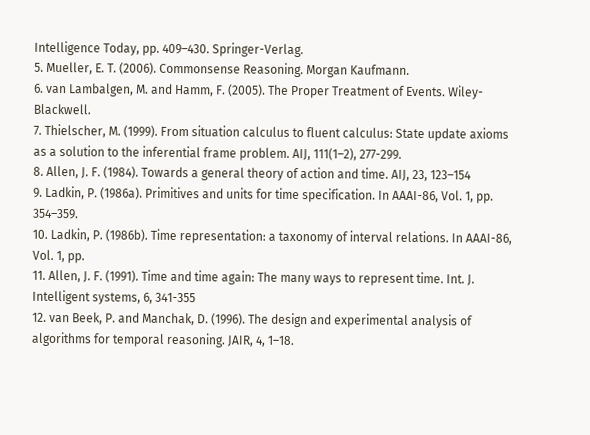Intelligence Today, pp. 409–430. Springer-Verlag.
5. Mueller, E. T. (2006). Commonsense Reasoning. Morgan Kaufmann.
6. van Lambalgen, M. and Hamm, F. (2005). The Proper Treatment of Events. Wiley-Blackwell.
7. Thielscher, M. (1999). From situation calculus to fluent calculus: State update axioms as a solution to the inferential frame problem. AIJ, 111(1–2), 277-299.
8. Allen, J. F. (1984). Towards a general theory of action and time. AIJ, 23, 123–154
9. Ladkin, P. (1986a). Primitives and units for time specification. In AAAI-86, Vol. 1, pp. 354–359.
10. Ladkin, P. (1986b). Time representation: a taxonomy of interval relations. In AAAI-86, Vol. 1, pp.
11. Allen, J. F. (1991). Time and time again: The many ways to represent time. Int. J. Intelligent systems, 6, 341-355
12. van Beek, P. and Manchak, D. (1996). The design and experimental analysis of algorithms for temporal reasoning. JAIR, 4, 1–18.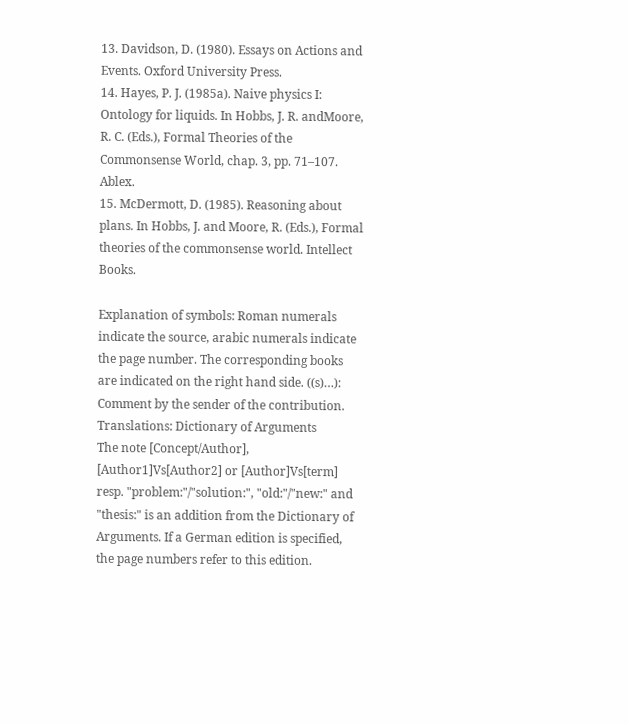13. Davidson, D. (1980). Essays on Actions and Events. Oxford University Press.
14. Hayes, P. J. (1985a). Naive physics I: Ontology for liquids. In Hobbs, J. R. andMoore, R. C. (Eds.), Formal Theories of the Commonsense World, chap. 3, pp. 71–107. Ablex.
15. McDermott, D. (1985). Reasoning about plans. In Hobbs, J. and Moore, R. (Eds.), Formal theories of the commonsense world. Intellect Books.

Explanation of symbols: Roman numerals indicate the source, arabic numerals indicate the page number. The corresponding books are indicated on the right hand side. ((s)…): Comment by the sender of the contribution. Translations: Dictionary of Arguments
The note [Concept/Author], [Author1]Vs[Author2] or [Author]Vs[term] resp. "problem:"/"solution:", "old:"/"new:" and "thesis:" is an addition from the Dictionary of Arguments. If a German edition is specified, the page numbers refer to this edition.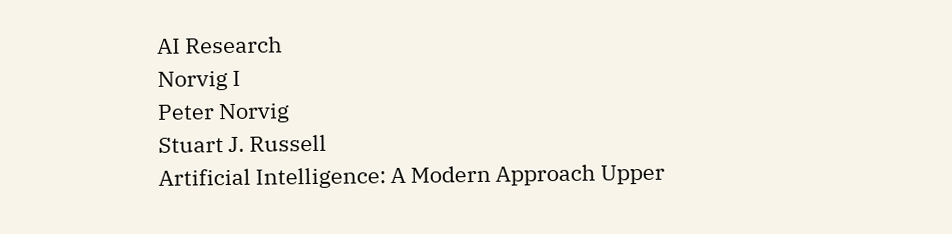AI Research
Norvig I
Peter Norvig
Stuart J. Russell
Artificial Intelligence: A Modern Approach Upper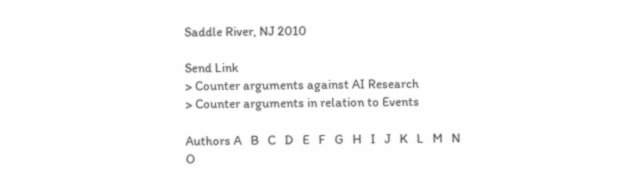Saddle River, NJ 2010

Send Link
> Counter arguments against AI Research
> Counter arguments in relation to Events

Authors A   B   C   D   E   F   G   H   I   J   K   L   M   N   O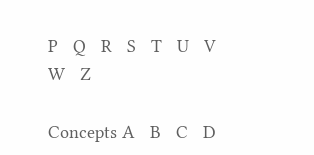P   Q   R   S   T   U   V   W   Z

Concepts A   B   C   D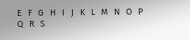E   F   G   H   I   J   K   L   M   N   O   P   Q   R   S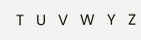T   U   V   W   Y   Z